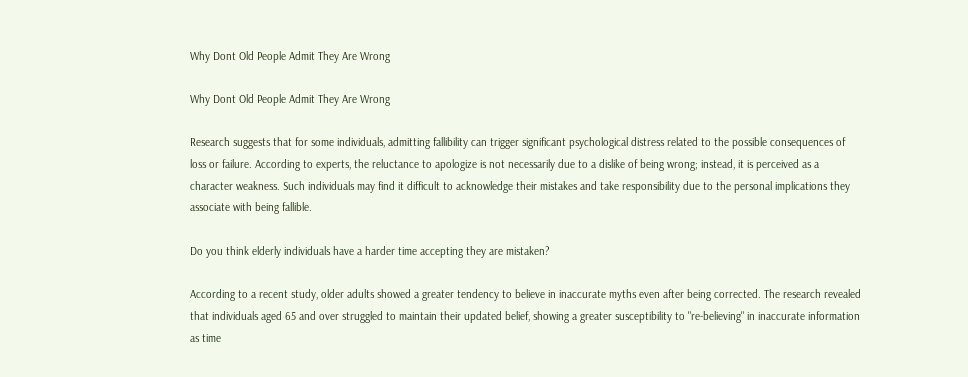Why Dont Old People Admit They Are Wrong

Why Dont Old People Admit They Are Wrong

Research suggests that for some individuals, admitting fallibility can trigger significant psychological distress related to the possible consequences of loss or failure. According to experts, the reluctance to apologize is not necessarily due to a dislike of being wrong; instead, it is perceived as a character weakness. Such individuals may find it difficult to acknowledge their mistakes and take responsibility due to the personal implications they associate with being fallible.

Do you think elderly individuals have a harder time accepting they are mistaken?

According to a recent study, older adults showed a greater tendency to believe in inaccurate myths even after being corrected. The research revealed that individuals aged 65 and over struggled to maintain their updated belief, showing a greater susceptibility to "re-believing" in inaccurate information as time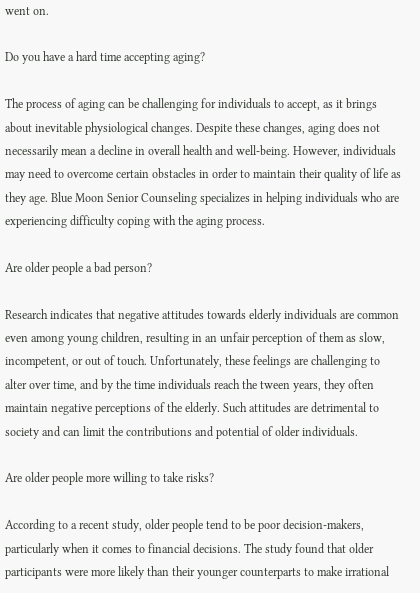went on.

Do you have a hard time accepting aging?

The process of aging can be challenging for individuals to accept, as it brings about inevitable physiological changes. Despite these changes, aging does not necessarily mean a decline in overall health and well-being. However, individuals may need to overcome certain obstacles in order to maintain their quality of life as they age. Blue Moon Senior Counseling specializes in helping individuals who are experiencing difficulty coping with the aging process.

Are older people a bad person?

Research indicates that negative attitudes towards elderly individuals are common even among young children, resulting in an unfair perception of them as slow, incompetent, or out of touch. Unfortunately, these feelings are challenging to alter over time, and by the time individuals reach the tween years, they often maintain negative perceptions of the elderly. Such attitudes are detrimental to society and can limit the contributions and potential of older individuals.

Are older people more willing to take risks?

According to a recent study, older people tend to be poor decision-makers, particularly when it comes to financial decisions. The study found that older participants were more likely than their younger counterparts to make irrational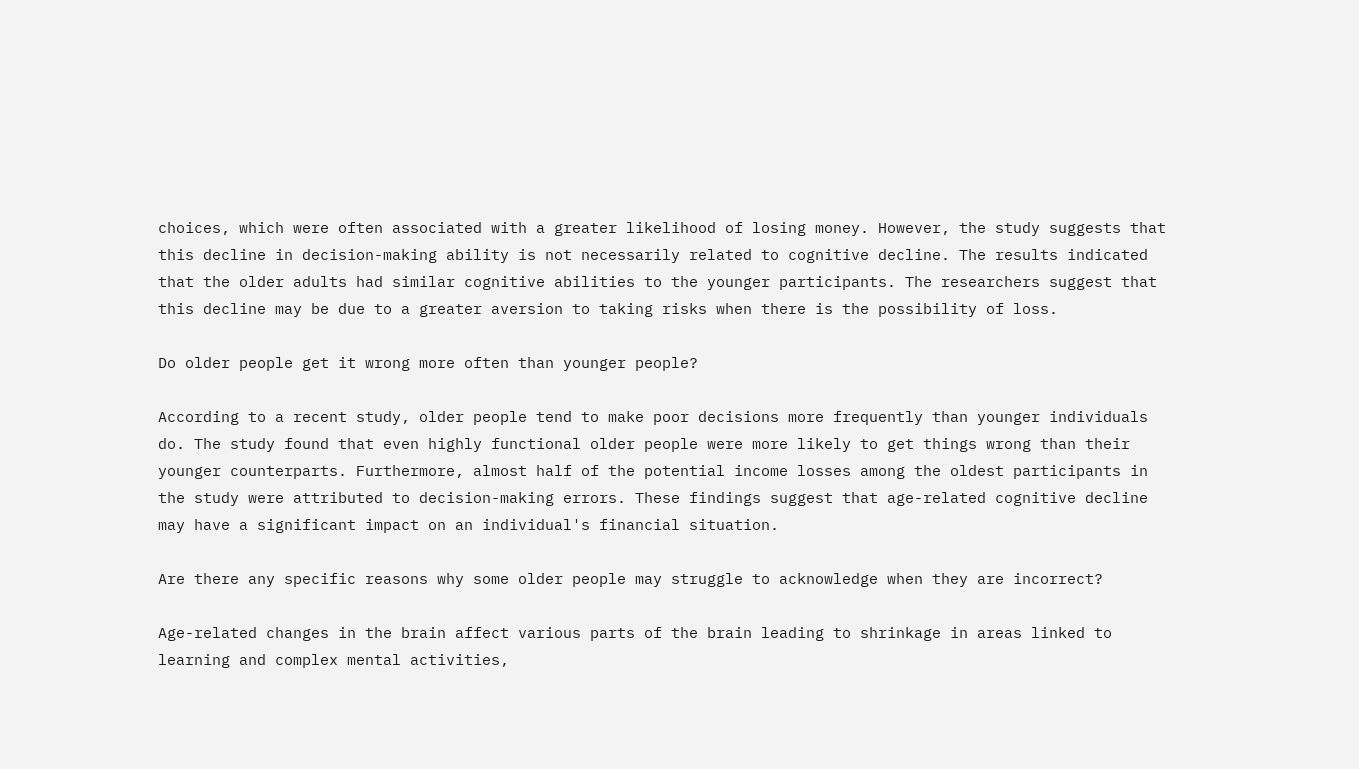choices, which were often associated with a greater likelihood of losing money. However, the study suggests that this decline in decision-making ability is not necessarily related to cognitive decline. The results indicated that the older adults had similar cognitive abilities to the younger participants. The researchers suggest that this decline may be due to a greater aversion to taking risks when there is the possibility of loss.

Do older people get it wrong more often than younger people?

According to a recent study, older people tend to make poor decisions more frequently than younger individuals do. The study found that even highly functional older people were more likely to get things wrong than their younger counterparts. Furthermore, almost half of the potential income losses among the oldest participants in the study were attributed to decision-making errors. These findings suggest that age-related cognitive decline may have a significant impact on an individual's financial situation.

Are there any specific reasons why some older people may struggle to acknowledge when they are incorrect?

Age-related changes in the brain affect various parts of the brain leading to shrinkage in areas linked to learning and complex mental activities,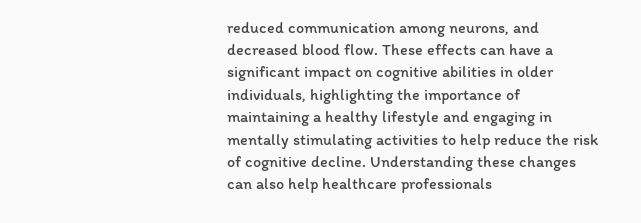reduced communication among neurons, and decreased blood flow. These effects can have a significant impact on cognitive abilities in older individuals, highlighting the importance of maintaining a healthy lifestyle and engaging in mentally stimulating activities to help reduce the risk of cognitive decline. Understanding these changes can also help healthcare professionals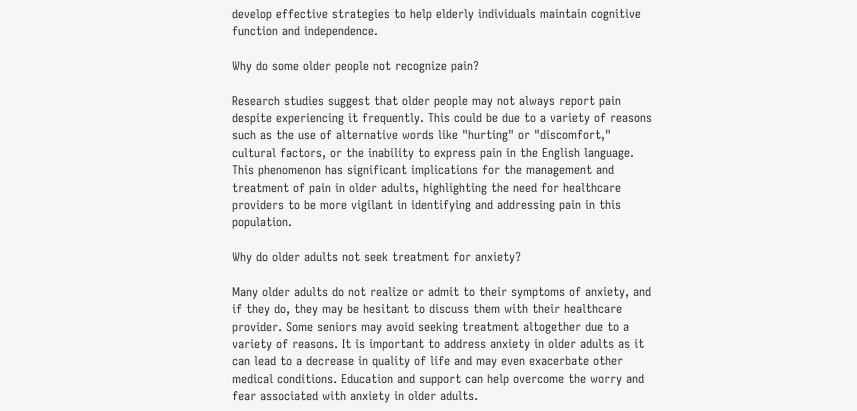develop effective strategies to help elderly individuals maintain cognitive function and independence.

Why do some older people not recognize pain?

Research studies suggest that older people may not always report pain despite experiencing it frequently. This could be due to a variety of reasons such as the use of alternative words like "hurting" or "discomfort," cultural factors, or the inability to express pain in the English language. This phenomenon has significant implications for the management and treatment of pain in older adults, highlighting the need for healthcare providers to be more vigilant in identifying and addressing pain in this population.

Why do older adults not seek treatment for anxiety?

Many older adults do not realize or admit to their symptoms of anxiety, and if they do, they may be hesitant to discuss them with their healthcare provider. Some seniors may avoid seeking treatment altogether due to a variety of reasons. It is important to address anxiety in older adults as it can lead to a decrease in quality of life and may even exacerbate other medical conditions. Education and support can help overcome the worry and fear associated with anxiety in older adults.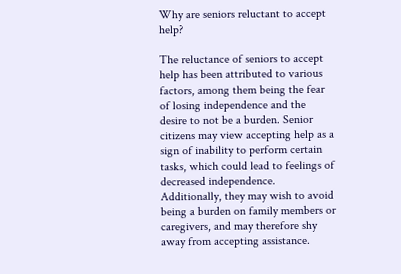Why are seniors reluctant to accept help?

The reluctance of seniors to accept help has been attributed to various factors, among them being the fear of losing independence and the desire to not be a burden. Senior citizens may view accepting help as a sign of inability to perform certain tasks, which could lead to feelings of decreased independence. Additionally, they may wish to avoid being a burden on family members or caregivers, and may therefore shy away from accepting assistance.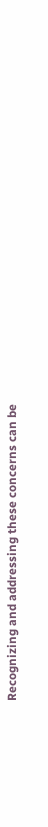Recognizing and addressing these concerns can be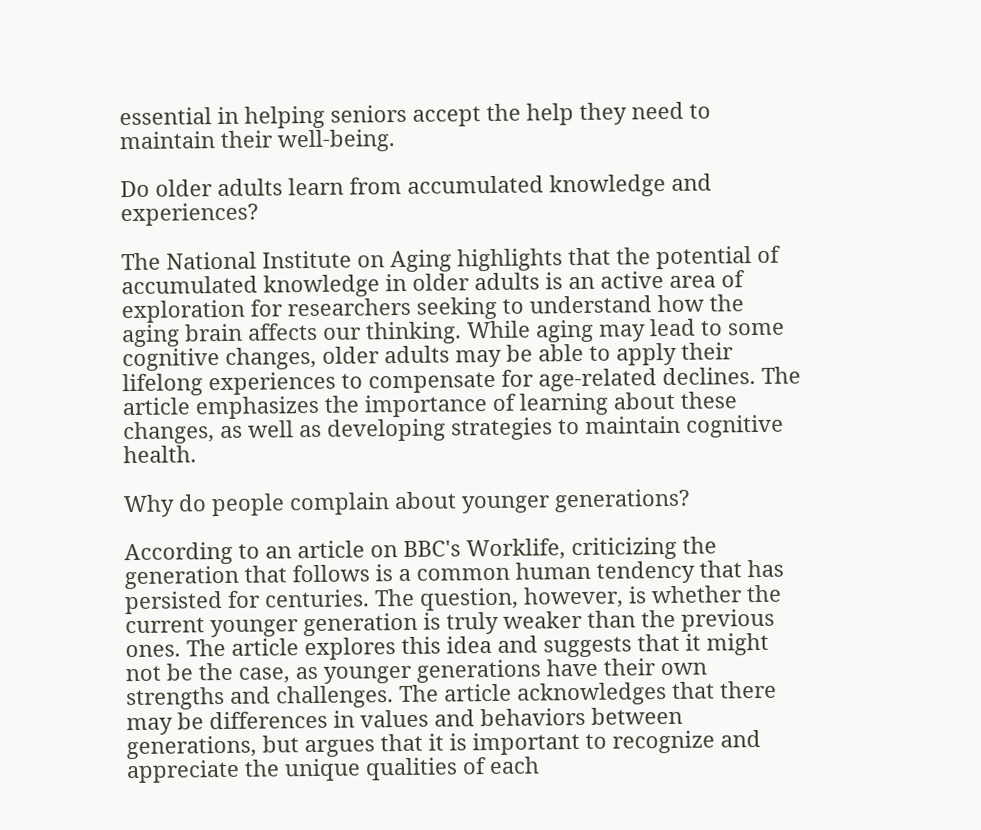essential in helping seniors accept the help they need to maintain their well-being.

Do older adults learn from accumulated knowledge and experiences?

The National Institute on Aging highlights that the potential of accumulated knowledge in older adults is an active area of exploration for researchers seeking to understand how the aging brain affects our thinking. While aging may lead to some cognitive changes, older adults may be able to apply their lifelong experiences to compensate for age-related declines. The article emphasizes the importance of learning about these changes, as well as developing strategies to maintain cognitive health.

Why do people complain about younger generations?

According to an article on BBC's Worklife, criticizing the generation that follows is a common human tendency that has persisted for centuries. The question, however, is whether the current younger generation is truly weaker than the previous ones. The article explores this idea and suggests that it might not be the case, as younger generations have their own strengths and challenges. The article acknowledges that there may be differences in values and behaviors between generations, but argues that it is important to recognize and appreciate the unique qualities of each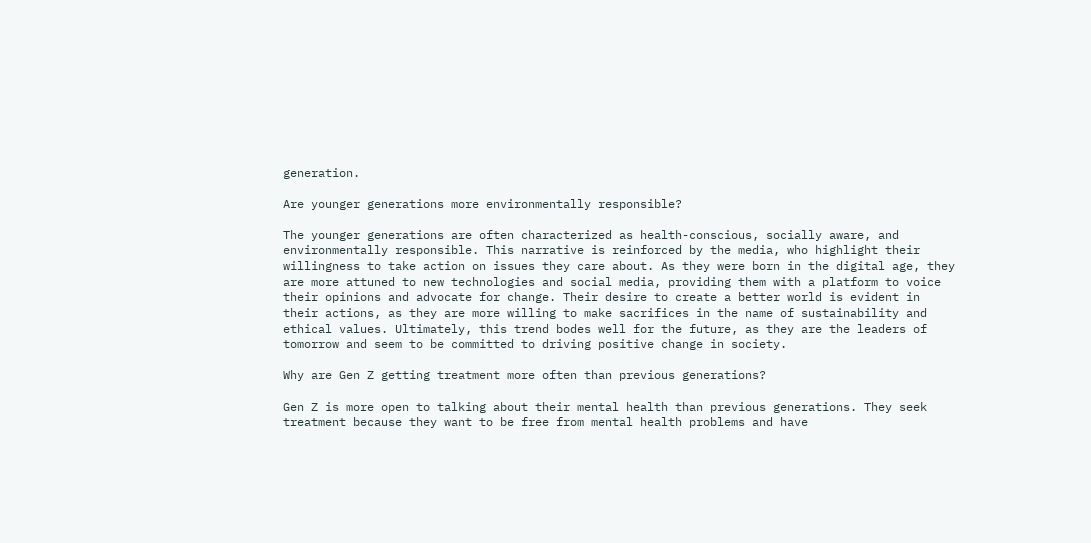generation.

Are younger generations more environmentally responsible?

The younger generations are often characterized as health-conscious, socially aware, and environmentally responsible. This narrative is reinforced by the media, who highlight their willingness to take action on issues they care about. As they were born in the digital age, they are more attuned to new technologies and social media, providing them with a platform to voice their opinions and advocate for change. Their desire to create a better world is evident in their actions, as they are more willing to make sacrifices in the name of sustainability and ethical values. Ultimately, this trend bodes well for the future, as they are the leaders of tomorrow and seem to be committed to driving positive change in society.

Why are Gen Z getting treatment more often than previous generations?

Gen Z is more open to talking about their mental health than previous generations. They seek treatment because they want to be free from mental health problems and have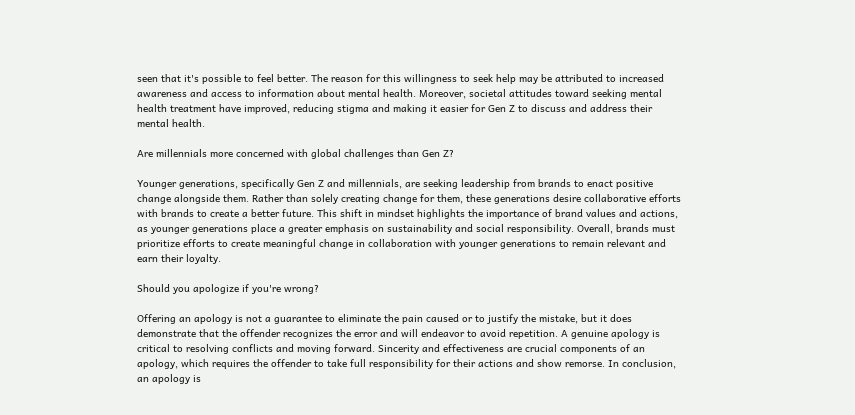seen that it's possible to feel better. The reason for this willingness to seek help may be attributed to increased awareness and access to information about mental health. Moreover, societal attitudes toward seeking mental health treatment have improved, reducing stigma and making it easier for Gen Z to discuss and address their mental health.

Are millennials more concerned with global challenges than Gen Z?

Younger generations, specifically Gen Z and millennials, are seeking leadership from brands to enact positive change alongside them. Rather than solely creating change for them, these generations desire collaborative efforts with brands to create a better future. This shift in mindset highlights the importance of brand values and actions, as younger generations place a greater emphasis on sustainability and social responsibility. Overall, brands must prioritize efforts to create meaningful change in collaboration with younger generations to remain relevant and earn their loyalty.

Should you apologize if you're wrong?

Offering an apology is not a guarantee to eliminate the pain caused or to justify the mistake, but it does demonstrate that the offender recognizes the error and will endeavor to avoid repetition. A genuine apology is critical to resolving conflicts and moving forward. Sincerity and effectiveness are crucial components of an apology, which requires the offender to take full responsibility for their actions and show remorse. In conclusion, an apology is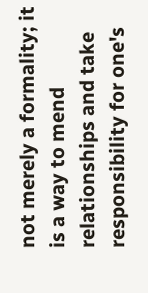not merely a formality; it is a way to mend relationships and take responsibility for one's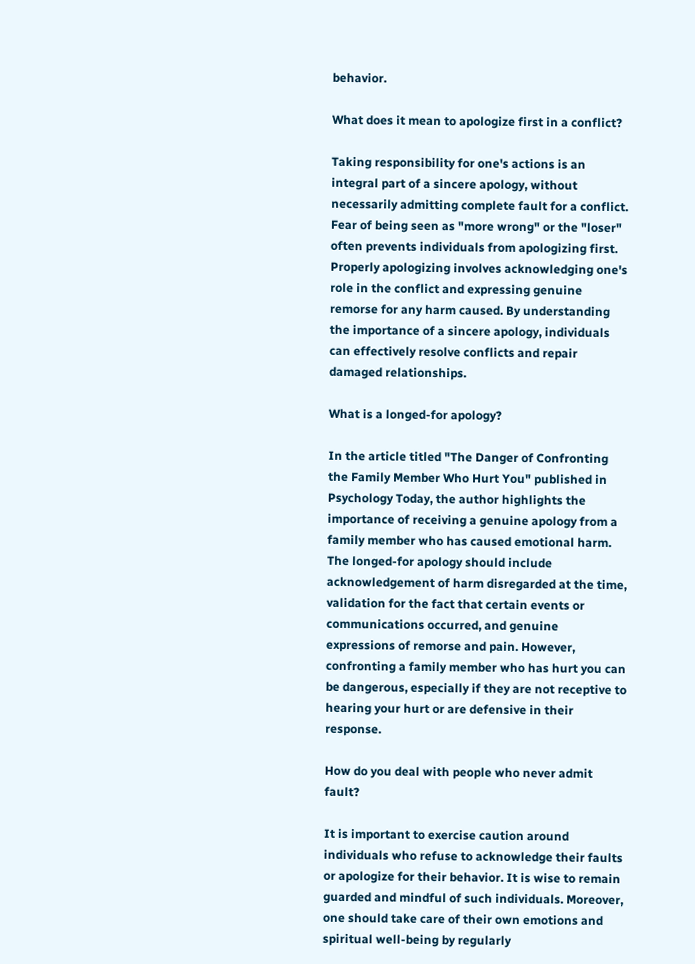behavior.

What does it mean to apologize first in a conflict?

Taking responsibility for one's actions is an integral part of a sincere apology, without necessarily admitting complete fault for a conflict. Fear of being seen as "more wrong" or the "loser" often prevents individuals from apologizing first. Properly apologizing involves acknowledging one's role in the conflict and expressing genuine remorse for any harm caused. By understanding the importance of a sincere apology, individuals can effectively resolve conflicts and repair damaged relationships.

What is a longed-for apology?

In the article titled "The Danger of Confronting the Family Member Who Hurt You" published in Psychology Today, the author highlights the importance of receiving a genuine apology from a family member who has caused emotional harm. The longed-for apology should include acknowledgement of harm disregarded at the time, validation for the fact that certain events or communications occurred, and genuine expressions of remorse and pain. However, confronting a family member who has hurt you can be dangerous, especially if they are not receptive to hearing your hurt or are defensive in their response.

How do you deal with people who never admit fault?

It is important to exercise caution around individuals who refuse to acknowledge their faults or apologize for their behavior. It is wise to remain guarded and mindful of such individuals. Moreover, one should take care of their own emotions and spiritual well-being by regularly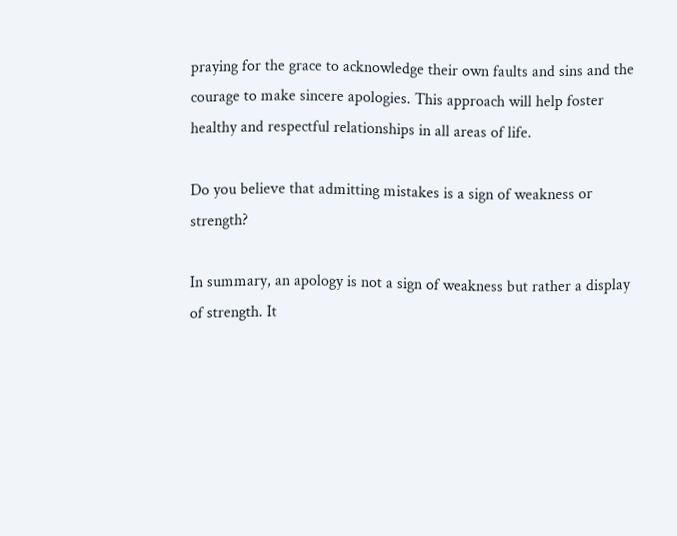praying for the grace to acknowledge their own faults and sins and the courage to make sincere apologies. This approach will help foster healthy and respectful relationships in all areas of life.

Do you believe that admitting mistakes is a sign of weakness or strength?

In summary, an apology is not a sign of weakness but rather a display of strength. It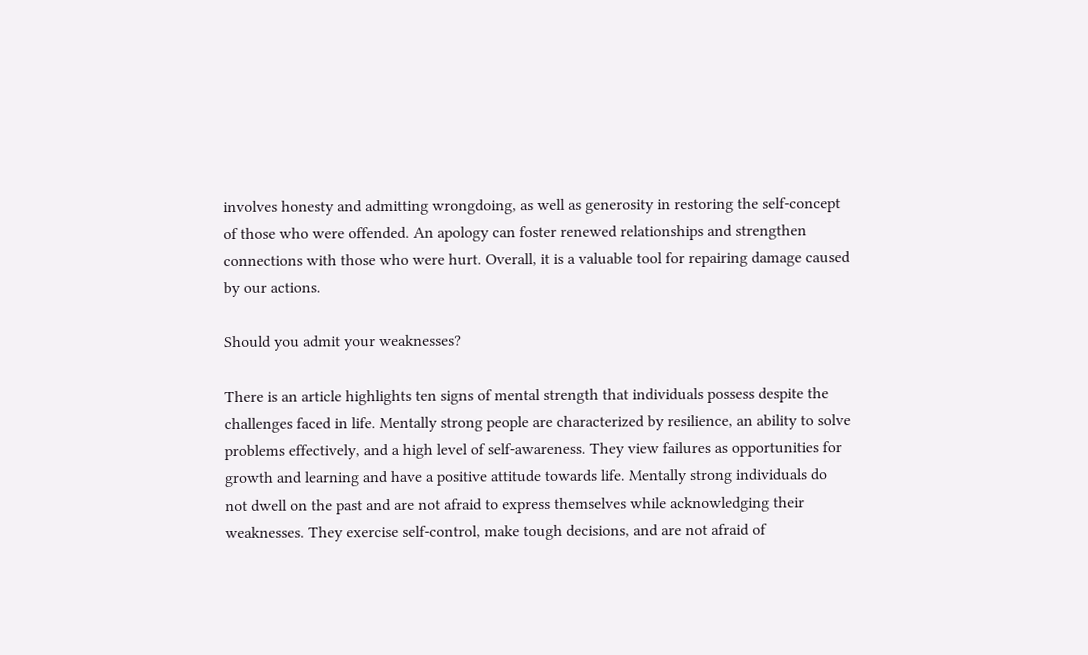involves honesty and admitting wrongdoing, as well as generosity in restoring the self-concept of those who were offended. An apology can foster renewed relationships and strengthen connections with those who were hurt. Overall, it is a valuable tool for repairing damage caused by our actions.

Should you admit your weaknesses?

There is an article highlights ten signs of mental strength that individuals possess despite the challenges faced in life. Mentally strong people are characterized by resilience, an ability to solve problems effectively, and a high level of self-awareness. They view failures as opportunities for growth and learning and have a positive attitude towards life. Mentally strong individuals do not dwell on the past and are not afraid to express themselves while acknowledging their weaknesses. They exercise self-control, make tough decisions, and are not afraid of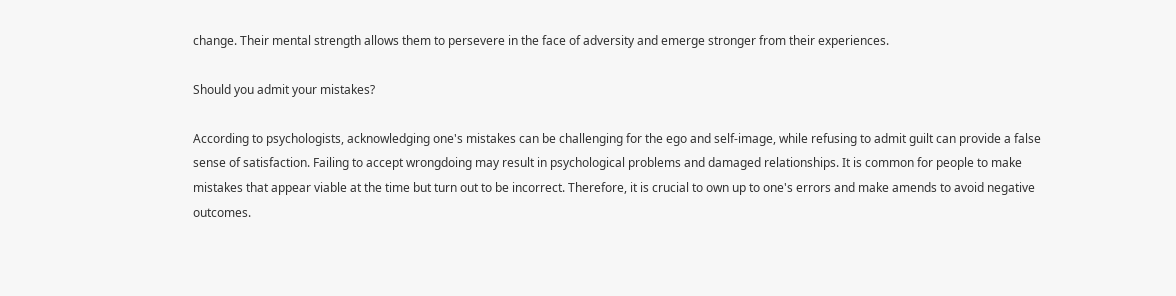change. Their mental strength allows them to persevere in the face of adversity and emerge stronger from their experiences.

Should you admit your mistakes?

According to psychologists, acknowledging one's mistakes can be challenging for the ego and self-image, while refusing to admit guilt can provide a false sense of satisfaction. Failing to accept wrongdoing may result in psychological problems and damaged relationships. It is common for people to make mistakes that appear viable at the time but turn out to be incorrect. Therefore, it is crucial to own up to one's errors and make amends to avoid negative outcomes.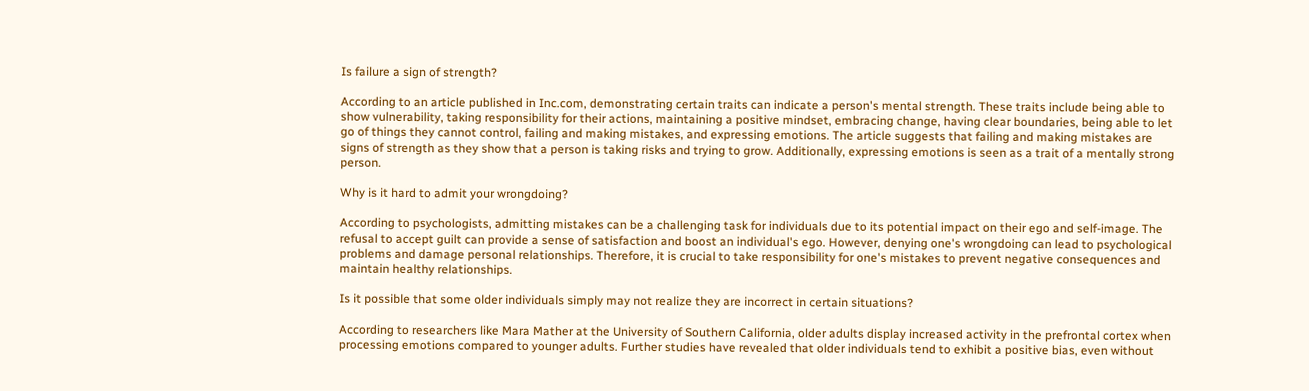Is failure a sign of strength?

According to an article published in Inc.com, demonstrating certain traits can indicate a person's mental strength. These traits include being able to show vulnerability, taking responsibility for their actions, maintaining a positive mindset, embracing change, having clear boundaries, being able to let go of things they cannot control, failing and making mistakes, and expressing emotions. The article suggests that failing and making mistakes are signs of strength as they show that a person is taking risks and trying to grow. Additionally, expressing emotions is seen as a trait of a mentally strong person.

Why is it hard to admit your wrongdoing?

According to psychologists, admitting mistakes can be a challenging task for individuals due to its potential impact on their ego and self-image. The refusal to accept guilt can provide a sense of satisfaction and boost an individual's ego. However, denying one's wrongdoing can lead to psychological problems and damage personal relationships. Therefore, it is crucial to take responsibility for one's mistakes to prevent negative consequences and maintain healthy relationships.

Is it possible that some older individuals simply may not realize they are incorrect in certain situations?

According to researchers like Mara Mather at the University of Southern California, older adults display increased activity in the prefrontal cortex when processing emotions compared to younger adults. Further studies have revealed that older individuals tend to exhibit a positive bias, even without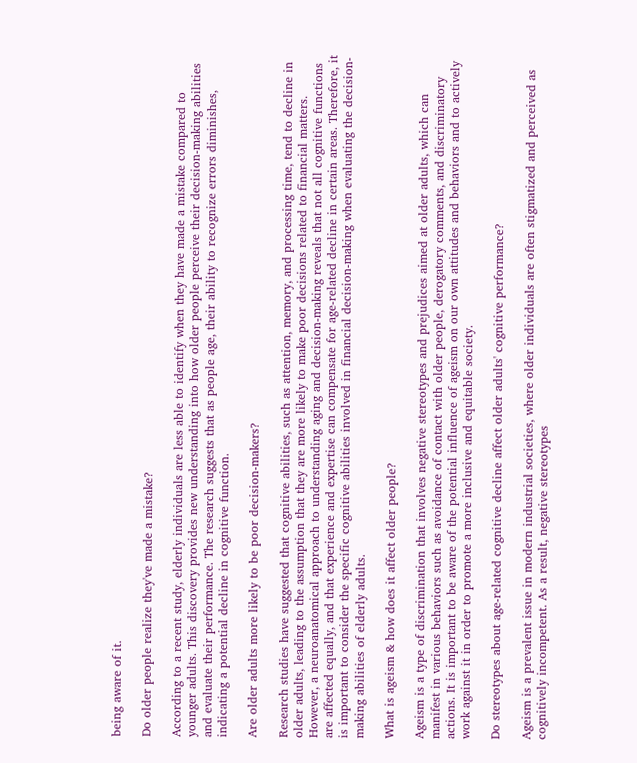being aware of it.

Do older people realize they've made a mistake?

According to a recent study, elderly individuals are less able to identify when they have made a mistake compared to younger adults. This discovery provides new understanding into how older people perceive their decision-making abilities and evaluate their performance. The research suggests that as people age, their ability to recognize errors diminishes, indicating a potential decline in cognitive function.

Are older adults more likely to be poor decision-makers?

Research studies have suggested that cognitive abilities, such as attention, memory, and processing time, tend to decline in older adults, leading to the assumption that they are more likely to make poor decisions related to financial matters. However, a neuroanatomical approach to understanding aging and decision-making reveals that not all cognitive functions are affected equally, and that experience and expertise can compensate for age-related decline in certain areas. Therefore, it is important to consider the specific cognitive abilities involved in financial decision-making when evaluating the decision-making abilities of elderly adults.

What is ageism & how does it affect older people?

Ageism is a type of discrimination that involves negative stereotypes and prejudices aimed at older adults, which can manifest in various behaviors such as avoidance of contact with older people, derogatory comments, and discriminatory actions. It is important to be aware of the potential influence of ageism on our own attitudes and behaviors and to actively work against it in order to promote a more inclusive and equitable society.

Do stereotypes about age-related cognitive decline affect older adults' cognitive performance?

Ageism is a prevalent issue in modern industrial societies, where older individuals are often stigmatized and perceived as cognitively incompetent. As a result, negative stereotypes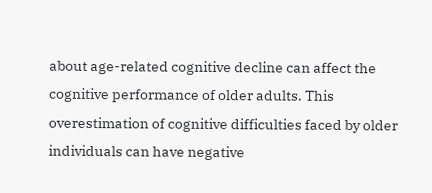about age-related cognitive decline can affect the cognitive performance of older adults. This overestimation of cognitive difficulties faced by older individuals can have negative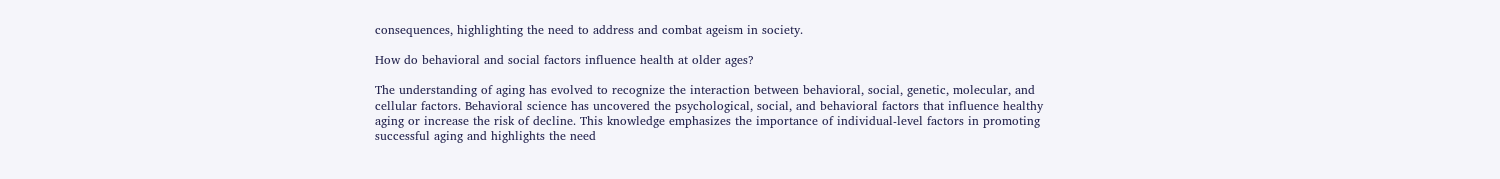consequences, highlighting the need to address and combat ageism in society.

How do behavioral and social factors influence health at older ages?

The understanding of aging has evolved to recognize the interaction between behavioral, social, genetic, molecular, and cellular factors. Behavioral science has uncovered the psychological, social, and behavioral factors that influence healthy aging or increase the risk of decline. This knowledge emphasizes the importance of individual-level factors in promoting successful aging and highlights the need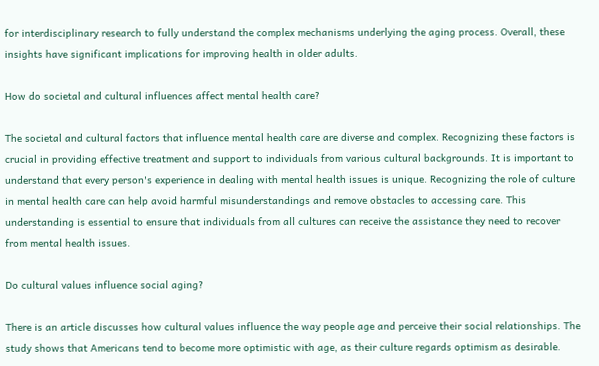for interdisciplinary research to fully understand the complex mechanisms underlying the aging process. Overall, these insights have significant implications for improving health in older adults.

How do societal and cultural influences affect mental health care?

The societal and cultural factors that influence mental health care are diverse and complex. Recognizing these factors is crucial in providing effective treatment and support to individuals from various cultural backgrounds. It is important to understand that every person's experience in dealing with mental health issues is unique. Recognizing the role of culture in mental health care can help avoid harmful misunderstandings and remove obstacles to accessing care. This understanding is essential to ensure that individuals from all cultures can receive the assistance they need to recover from mental health issues.

Do cultural values influence social aging?

There is an article discusses how cultural values influence the way people age and perceive their social relationships. The study shows that Americans tend to become more optimistic with age, as their culture regards optimism as desirable.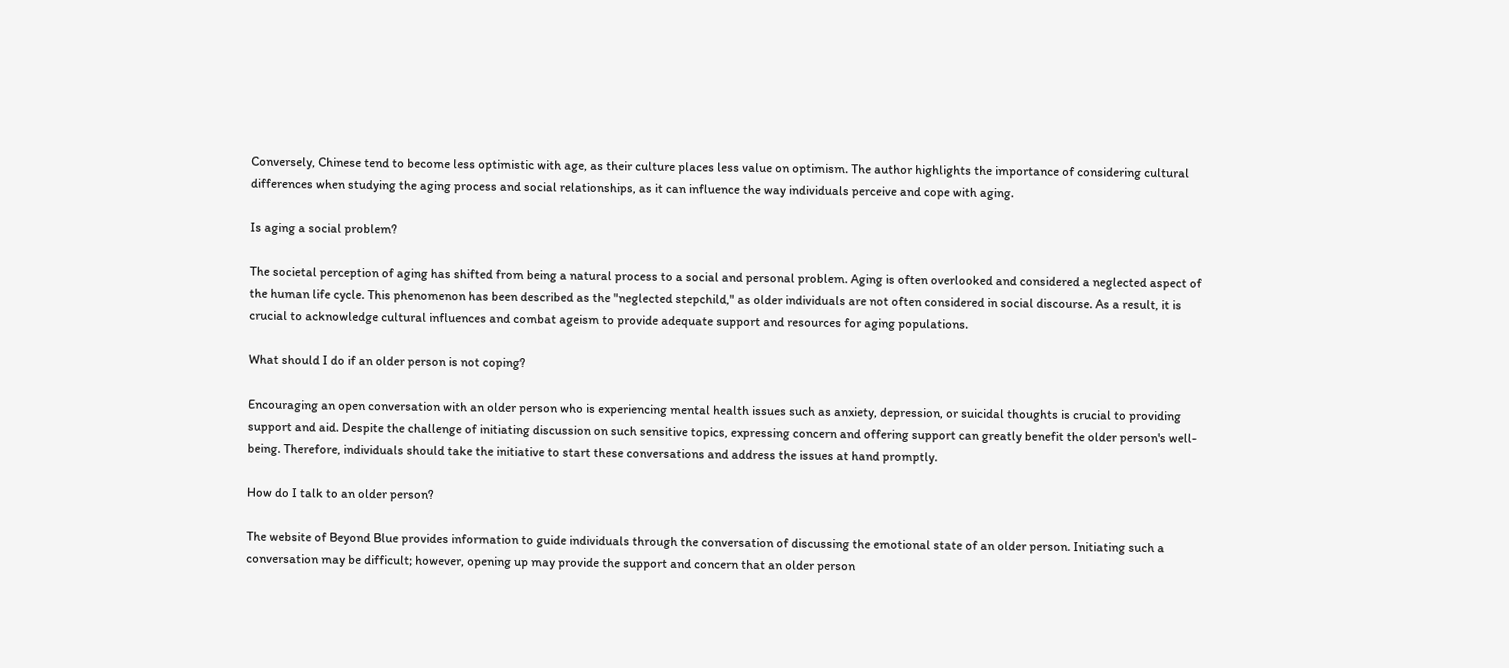Conversely, Chinese tend to become less optimistic with age, as their culture places less value on optimism. The author highlights the importance of considering cultural differences when studying the aging process and social relationships, as it can influence the way individuals perceive and cope with aging.

Is aging a social problem?

The societal perception of aging has shifted from being a natural process to a social and personal problem. Aging is often overlooked and considered a neglected aspect of the human life cycle. This phenomenon has been described as the "neglected stepchild," as older individuals are not often considered in social discourse. As a result, it is crucial to acknowledge cultural influences and combat ageism to provide adequate support and resources for aging populations.

What should I do if an older person is not coping?

Encouraging an open conversation with an older person who is experiencing mental health issues such as anxiety, depression, or suicidal thoughts is crucial to providing support and aid. Despite the challenge of initiating discussion on such sensitive topics, expressing concern and offering support can greatly benefit the older person's well-being. Therefore, individuals should take the initiative to start these conversations and address the issues at hand promptly.

How do I talk to an older person?

The website of Beyond Blue provides information to guide individuals through the conversation of discussing the emotional state of an older person. Initiating such a conversation may be difficult; however, opening up may provide the support and concern that an older person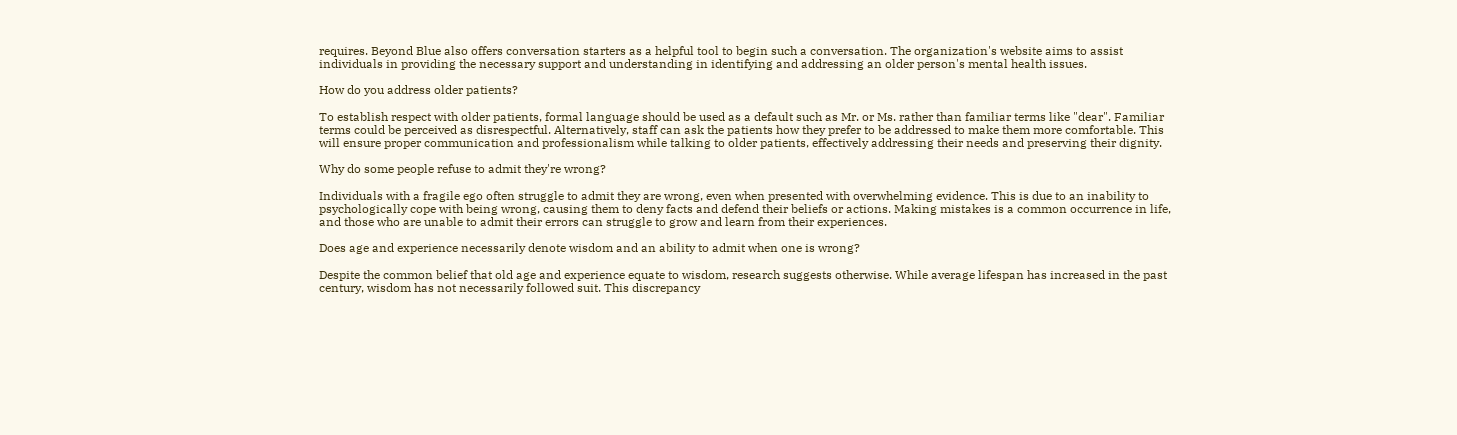requires. Beyond Blue also offers conversation starters as a helpful tool to begin such a conversation. The organization's website aims to assist individuals in providing the necessary support and understanding in identifying and addressing an older person's mental health issues.

How do you address older patients?

To establish respect with older patients, formal language should be used as a default such as Mr. or Ms. rather than familiar terms like "dear". Familiar terms could be perceived as disrespectful. Alternatively, staff can ask the patients how they prefer to be addressed to make them more comfortable. This will ensure proper communication and professionalism while talking to older patients, effectively addressing their needs and preserving their dignity.

Why do some people refuse to admit they're wrong?

Individuals with a fragile ego often struggle to admit they are wrong, even when presented with overwhelming evidence. This is due to an inability to psychologically cope with being wrong, causing them to deny facts and defend their beliefs or actions. Making mistakes is a common occurrence in life, and those who are unable to admit their errors can struggle to grow and learn from their experiences.

Does age and experience necessarily denote wisdom and an ability to admit when one is wrong?

Despite the common belief that old age and experience equate to wisdom, research suggests otherwise. While average lifespan has increased in the past century, wisdom has not necessarily followed suit. This discrepancy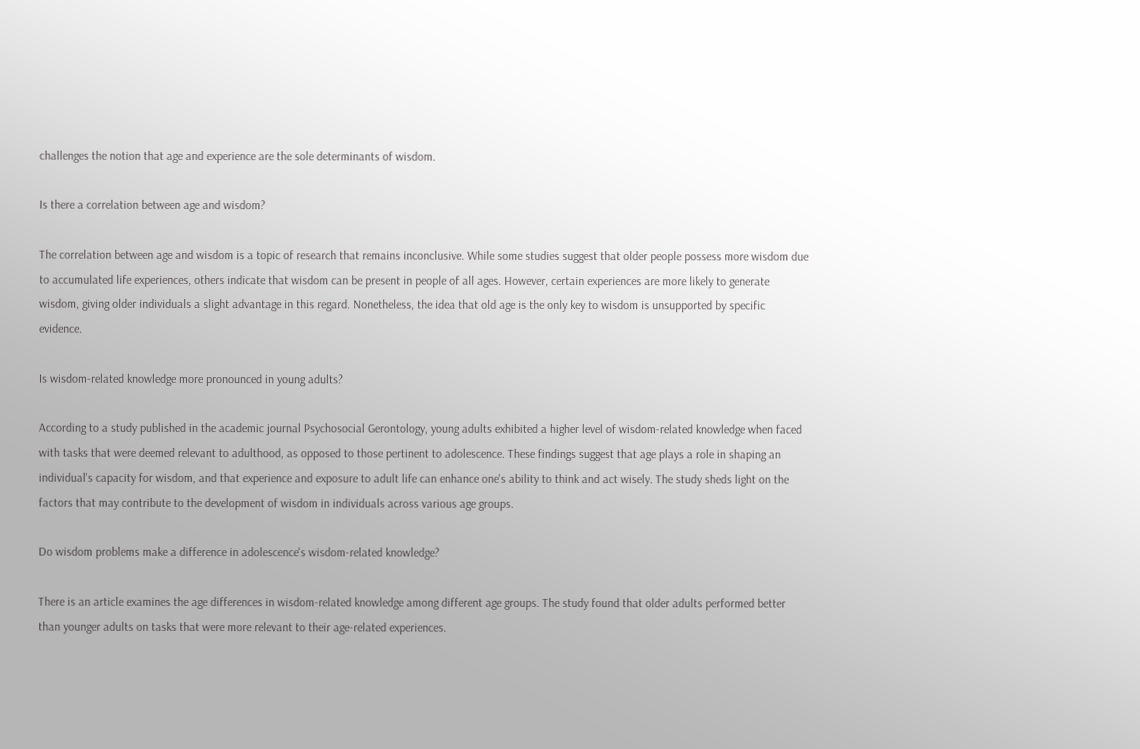challenges the notion that age and experience are the sole determinants of wisdom.

Is there a correlation between age and wisdom?

The correlation between age and wisdom is a topic of research that remains inconclusive. While some studies suggest that older people possess more wisdom due to accumulated life experiences, others indicate that wisdom can be present in people of all ages. However, certain experiences are more likely to generate wisdom, giving older individuals a slight advantage in this regard. Nonetheless, the idea that old age is the only key to wisdom is unsupported by specific evidence.

Is wisdom-related knowledge more pronounced in young adults?

According to a study published in the academic journal Psychosocial Gerontology, young adults exhibited a higher level of wisdom-related knowledge when faced with tasks that were deemed relevant to adulthood, as opposed to those pertinent to adolescence. These findings suggest that age plays a role in shaping an individual's capacity for wisdom, and that experience and exposure to adult life can enhance one's ability to think and act wisely. The study sheds light on the factors that may contribute to the development of wisdom in individuals across various age groups.

Do wisdom problems make a difference in adolescence's wisdom-related knowledge?

There is an article examines the age differences in wisdom-related knowledge among different age groups. The study found that older adults performed better than younger adults on tasks that were more relevant to their age-related experiences.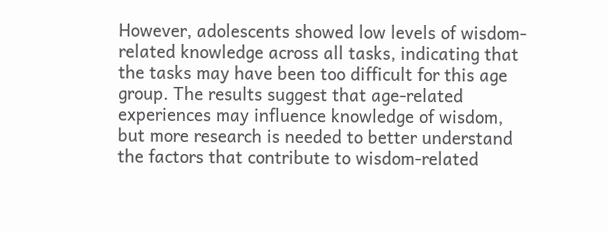However, adolescents showed low levels of wisdom-related knowledge across all tasks, indicating that the tasks may have been too difficult for this age group. The results suggest that age-related experiences may influence knowledge of wisdom, but more research is needed to better understand the factors that contribute to wisdom-related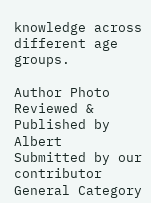knowledge across different age groups.

Author Photo
Reviewed & Published by Albert
Submitted by our contributor
General Category